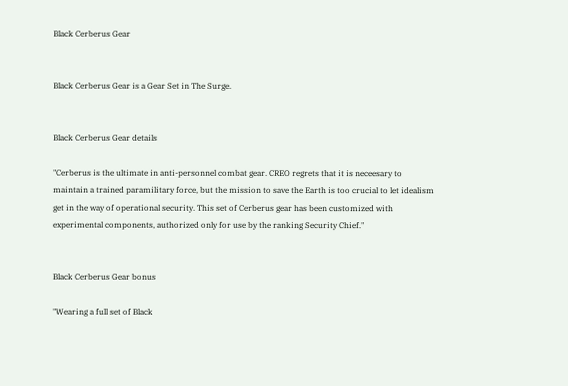Black Cerberus Gear


Black Cerberus Gear is a Gear Set in The Surge.


Black Cerberus Gear details

"Cerberus is the ultimate in anti-personnel combat gear. CREO regrets that it is neceesary to maintain a trained paramilitary force, but the mission to save the Earth is too crucial to let idealism get in the way of operational security. This set of Cerberus gear has been customized with experimental components, authorized only for use by the ranking Security Chief."


Black Cerberus Gear bonus

"Wearing a full set of Black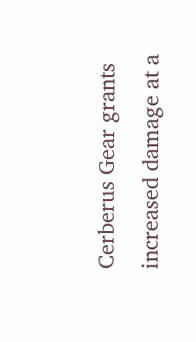Cerberus Gear grants increased damage at a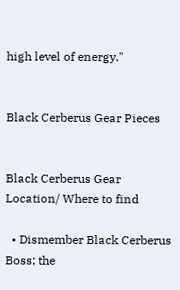high level of energy."


Black Cerberus Gear Pieces


Black Cerberus Gear Location/ Where to find

  • Dismember Black Cerberus Boss; the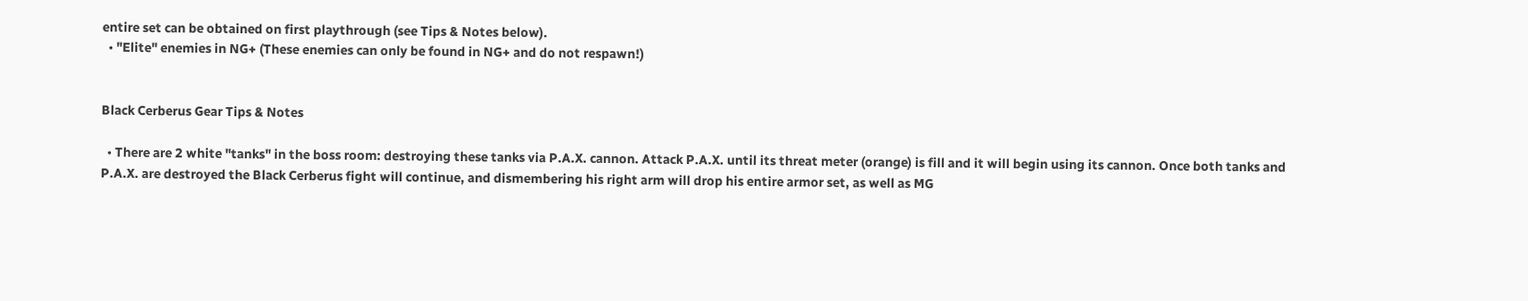entire set can be obtained on first playthrough (see Tips & Notes below).
  • "Elite" enemies in NG+ (These enemies can only be found in NG+ and do not respawn!)


Black Cerberus Gear Tips & Notes

  • There are 2 white "tanks" in the boss room: destroying these tanks via P.A.X. cannon. Attack P.A.X. until its threat meter (orange) is fill and it will begin using its cannon. Once both tanks and P.A.X. are destroyed the Black Cerberus fight will continue, and dismembering his right arm will drop his entire armor set, as well as MG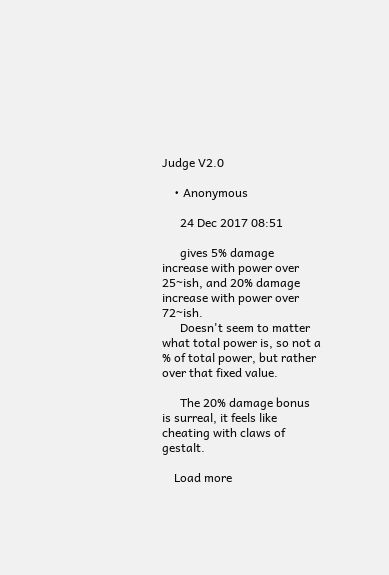Judge V2.0

    • Anonymous

      24 Dec 2017 08:51

      gives 5% damage increase with power over 25~ish, and 20% damage increase with power over 72~ish.
      Doesn't seem to matter what total power is, so not a % of total power, but rather over that fixed value.

      The 20% damage bonus is surreal, it feels like cheating with claws of gestalt.

    Load more